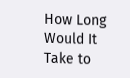How Long Would It Take to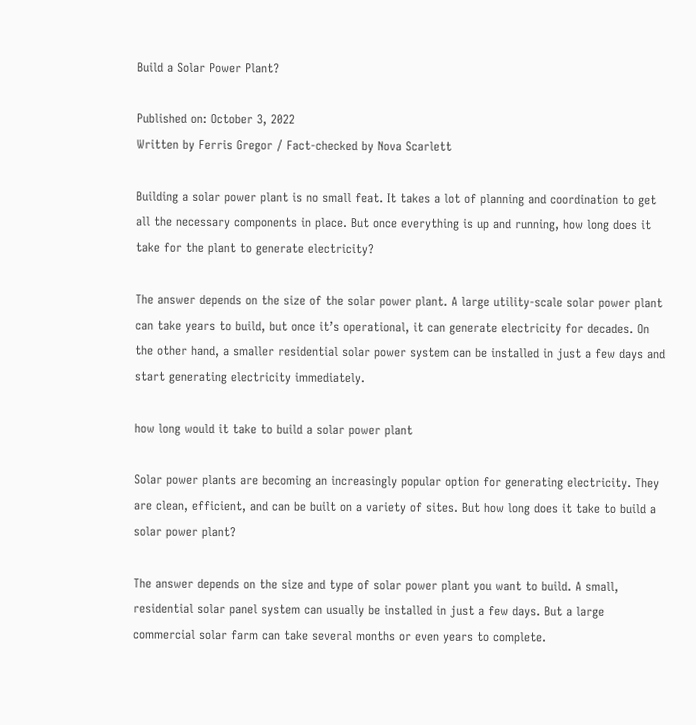Build a Solar Power Plant?

Published on: October 3, 2022
Written by Ferris Gregor / Fact-checked by Nova Scarlett

Building a solar power plant is no small feat. It takes a lot of planning and coordination to get all the necessary components in place. But once everything is up and running, how long does it take for the plant to generate electricity?

The answer depends on the size of the solar power plant. A large utility-scale solar power plant can take years to build, but once it’s operational, it can generate electricity for decades. On the other hand, a smaller residential solar power system can be installed in just a few days and start generating electricity immediately.

how long would it take to build a solar power plant

Solar power plants are becoming an increasingly popular option for generating electricity. They are clean, efficient, and can be built on a variety of sites. But how long does it take to build a solar power plant?

The answer depends on the size and type of solar power plant you want to build. A small, residential solar panel system can usually be installed in just a few days. But a large commercial solar farm can take several months or even years to complete.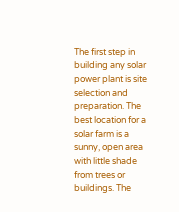The first step in building any solar power plant is site selection and preparation. The best location for a solar farm is a sunny, open area with little shade from trees or buildings. The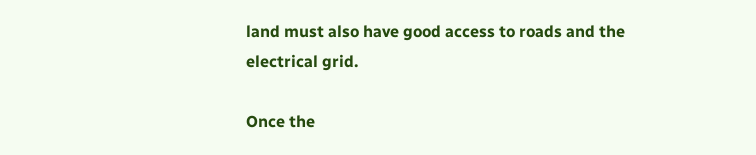land must also have good access to roads and the electrical grid.

Once the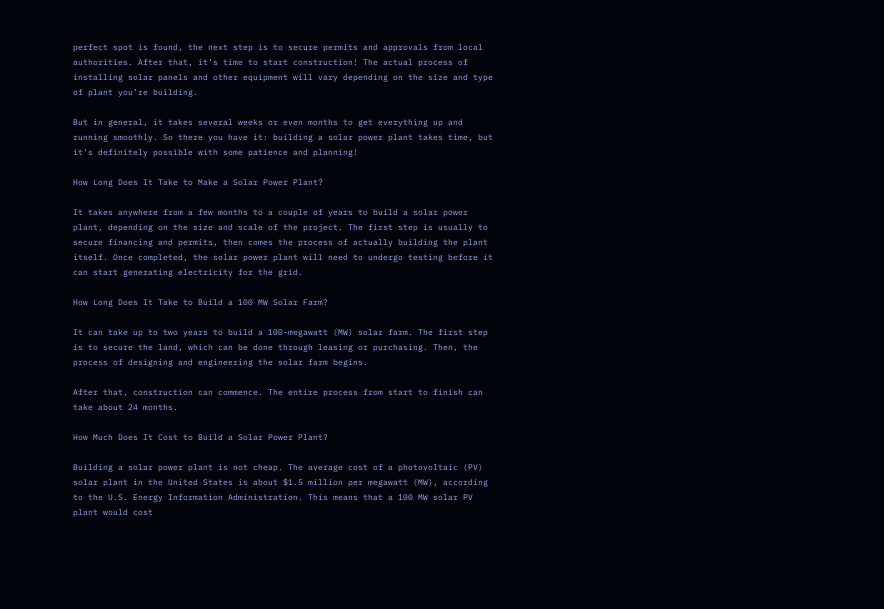perfect spot is found, the next step is to secure permits and approvals from local authorities. After that, it’s time to start construction! The actual process of installing solar panels and other equipment will vary depending on the size and type of plant you’re building.

But in general, it takes several weeks or even months to get everything up and running smoothly. So there you have it: building a solar power plant takes time, but it’s definitely possible with some patience and planning!

How Long Does It Take to Make a Solar Power Plant?

It takes anywhere from a few months to a couple of years to build a solar power plant, depending on the size and scale of the project. The first step is usually to secure financing and permits, then comes the process of actually building the plant itself. Once completed, the solar power plant will need to undergo testing before it can start generating electricity for the grid.

How Long Does It Take to Build a 100 MW Solar Farm?

It can take up to two years to build a 100-megawatt (MW) solar farm. The first step is to secure the land, which can be done through leasing or purchasing. Then, the process of designing and engineering the solar farm begins.

After that, construction can commence. The entire process from start to finish can take about 24 months.

How Much Does It Cost to Build a Solar Power Plant?

Building a solar power plant is not cheap. The average cost of a photovoltaic (PV) solar plant in the United States is about $1.5 million per megawatt (MW), according to the U.S. Energy Information Administration. This means that a 100 MW solar PV plant would cost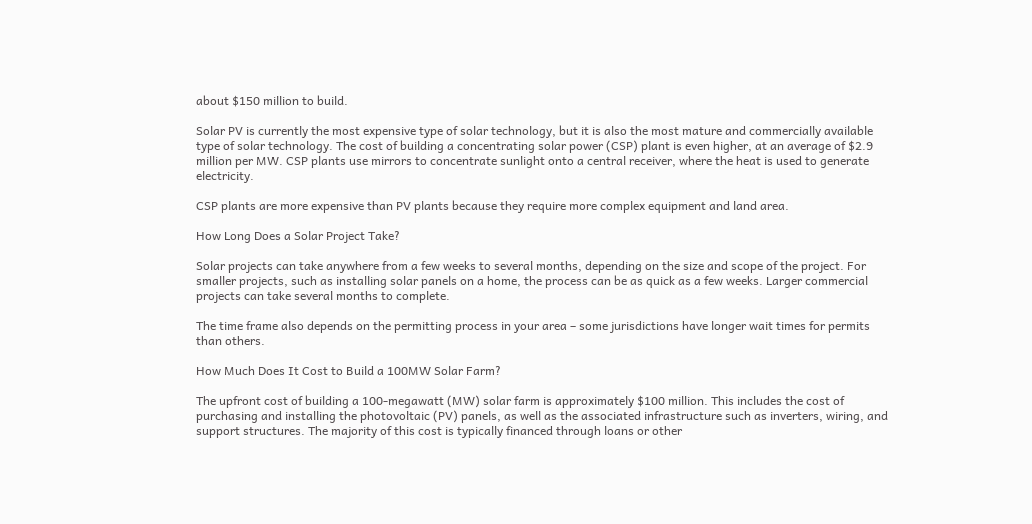about $150 million to build.

Solar PV is currently the most expensive type of solar technology, but it is also the most mature and commercially available type of solar technology. The cost of building a concentrating solar power (CSP) plant is even higher, at an average of $2.9 million per MW. CSP plants use mirrors to concentrate sunlight onto a central receiver, where the heat is used to generate electricity.

CSP plants are more expensive than PV plants because they require more complex equipment and land area.

How Long Does a Solar Project Take?

Solar projects can take anywhere from a few weeks to several months, depending on the size and scope of the project. For smaller projects, such as installing solar panels on a home, the process can be as quick as a few weeks. Larger commercial projects can take several months to complete.

The time frame also depends on the permitting process in your area – some jurisdictions have longer wait times for permits than others.

How Much Does It Cost to Build a 100MW Solar Farm?

The upfront cost of building a 100-megawatt (MW) solar farm is approximately $100 million. This includes the cost of purchasing and installing the photovoltaic (PV) panels, as well as the associated infrastructure such as inverters, wiring, and support structures. The majority of this cost is typically financed through loans or other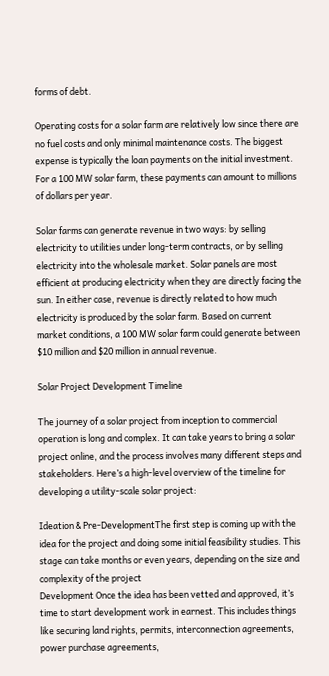forms of debt.

Operating costs for a solar farm are relatively low since there are no fuel costs and only minimal maintenance costs. The biggest expense is typically the loan payments on the initial investment. For a 100 MW solar farm, these payments can amount to millions of dollars per year.

Solar farms can generate revenue in two ways: by selling electricity to utilities under long-term contracts, or by selling electricity into the wholesale market. Solar panels are most efficient at producing electricity when they are directly facing the sun. In either case, revenue is directly related to how much electricity is produced by the solar farm. Based on current market conditions, a 100 MW solar farm could generate between $10 million and $20 million in annual revenue.

Solar Project Development Timeline

The journey of a solar project from inception to commercial operation is long and complex. It can take years to bring a solar project online, and the process involves many different steps and stakeholders. Here’s a high-level overview of the timeline for developing a utility-scale solar project:

Ideation & Pre-DevelopmentThe first step is coming up with the idea for the project and doing some initial feasibility studies. This stage can take months or even years, depending on the size and complexity of the project
Development Once the idea has been vetted and approved, it’s time to start development work in earnest. This includes things like securing land rights, permits, interconnection agreements, power purchase agreements,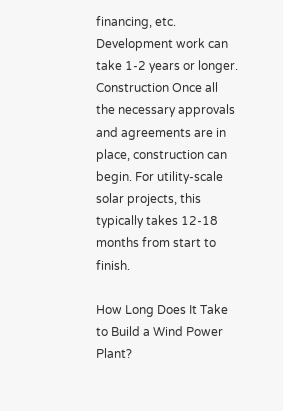financing, etc. Development work can take 1-2 years or longer.
Construction Once all the necessary approvals and agreements are in place, construction can begin. For utility-scale solar projects, this typically takes 12-18 months from start to finish.

How Long Does It Take to Build a Wind Power Plant?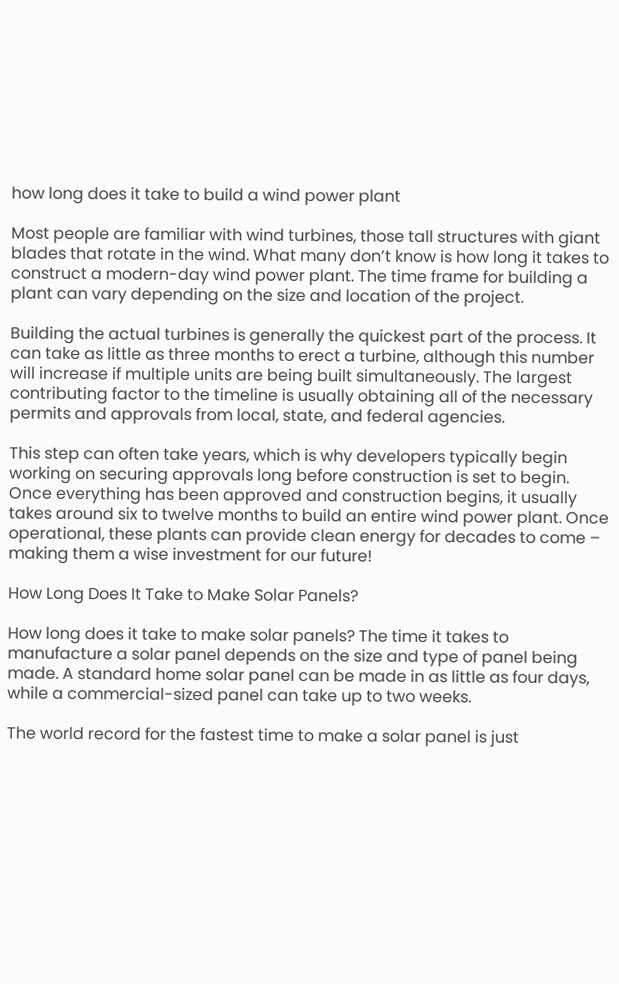how long does it take to build a wind power plant

Most people are familiar with wind turbines, those tall structures with giant blades that rotate in the wind. What many don’t know is how long it takes to construct a modern-day wind power plant. The time frame for building a plant can vary depending on the size and location of the project.

Building the actual turbines is generally the quickest part of the process. It can take as little as three months to erect a turbine, although this number will increase if multiple units are being built simultaneously. The largest contributing factor to the timeline is usually obtaining all of the necessary permits and approvals from local, state, and federal agencies.

This step can often take years, which is why developers typically begin working on securing approvals long before construction is set to begin. Once everything has been approved and construction begins, it usually takes around six to twelve months to build an entire wind power plant. Once operational, these plants can provide clean energy for decades to come – making them a wise investment for our future!

How Long Does It Take to Make Solar Panels?

How long does it take to make solar panels? The time it takes to manufacture a solar panel depends on the size and type of panel being made. A standard home solar panel can be made in as little as four days, while a commercial-sized panel can take up to two weeks.

The world record for the fastest time to make a solar panel is just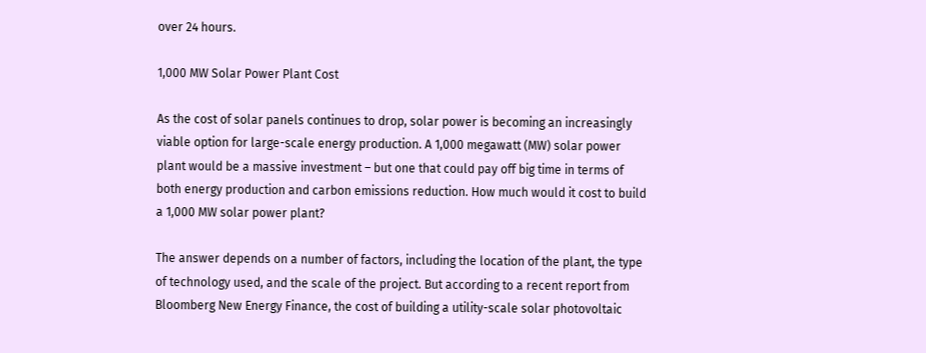over 24 hours.

1,000 MW Solar Power Plant Cost

As the cost of solar panels continues to drop, solar power is becoming an increasingly viable option for large-scale energy production. A 1,000 megawatt (MW) solar power plant would be a massive investment – but one that could pay off big time in terms of both energy production and carbon emissions reduction. How much would it cost to build a 1,000 MW solar power plant?

The answer depends on a number of factors, including the location of the plant, the type of technology used, and the scale of the project. But according to a recent report from Bloomberg New Energy Finance, the cost of building a utility-scale solar photovoltaic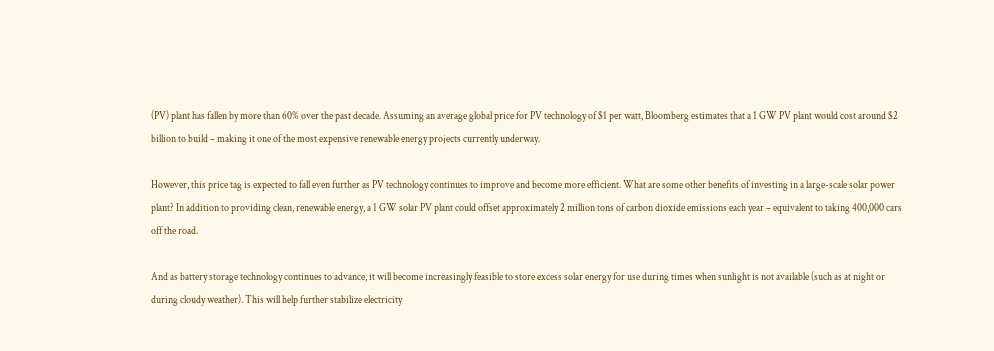(PV) plant has fallen by more than 60% over the past decade. Assuming an average global price for PV technology of $1 per watt, Bloomberg estimates that a 1 GW PV plant would cost around $2 billion to build – making it one of the most expensive renewable energy projects currently underway.

However, this price tag is expected to fall even further as PV technology continues to improve and become more efficient. What are some other benefits of investing in a large-scale solar power plant? In addition to providing clean, renewable energy, a 1 GW solar PV plant could offset approximately 2 million tons of carbon dioxide emissions each year – equivalent to taking 400,000 cars off the road.

And as battery storage technology continues to advance, it will become increasingly feasible to store excess solar energy for use during times when sunlight is not available (such as at night or during cloudy weather). This will help further stabilize electricity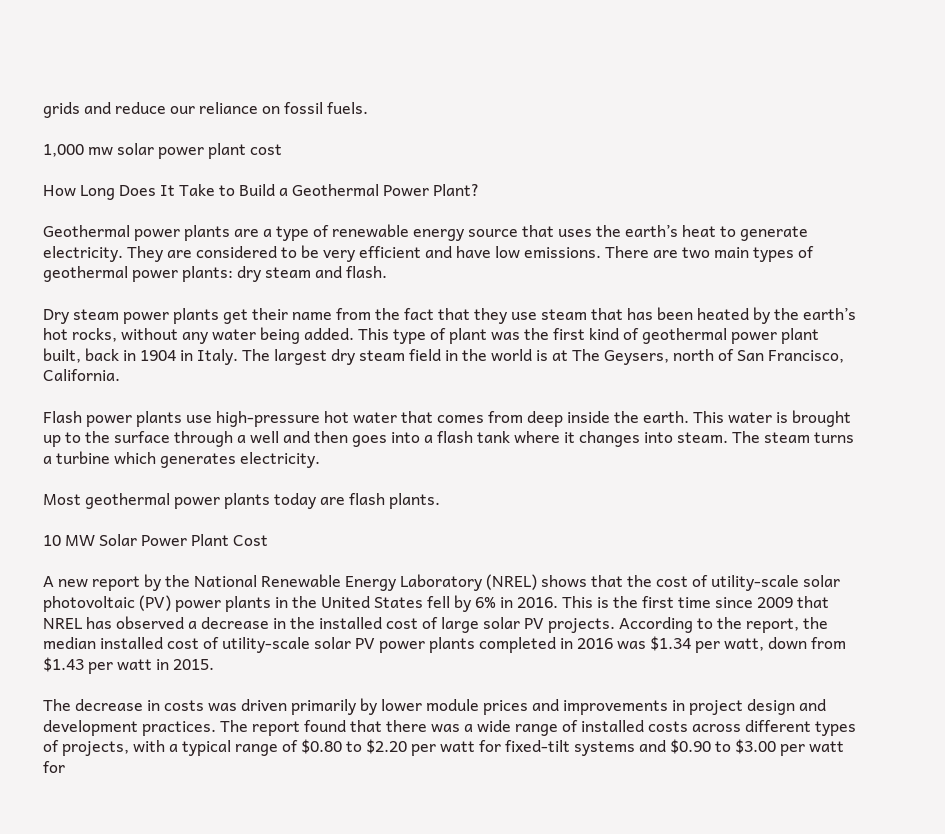grids and reduce our reliance on fossil fuels.

1,000 mw solar power plant cost

How Long Does It Take to Build a Geothermal Power Plant?

Geothermal power plants are a type of renewable energy source that uses the earth’s heat to generate electricity. They are considered to be very efficient and have low emissions. There are two main types of geothermal power plants: dry steam and flash.

Dry steam power plants get their name from the fact that they use steam that has been heated by the earth’s hot rocks, without any water being added. This type of plant was the first kind of geothermal power plant built, back in 1904 in Italy. The largest dry steam field in the world is at The Geysers, north of San Francisco, California.

Flash power plants use high-pressure hot water that comes from deep inside the earth. This water is brought up to the surface through a well and then goes into a flash tank where it changes into steam. The steam turns a turbine which generates electricity.

Most geothermal power plants today are flash plants.

10 MW Solar Power Plant Cost

A new report by the National Renewable Energy Laboratory (NREL) shows that the cost of utility-scale solar photovoltaic (PV) power plants in the United States fell by 6% in 2016. This is the first time since 2009 that NREL has observed a decrease in the installed cost of large solar PV projects. According to the report, the median installed cost of utility-scale solar PV power plants completed in 2016 was $1.34 per watt, down from $1.43 per watt in 2015.

The decrease in costs was driven primarily by lower module prices and improvements in project design and development practices. The report found that there was a wide range of installed costs across different types of projects, with a typical range of $0.80 to $2.20 per watt for fixed-tilt systems and $0.90 to $3.00 per watt for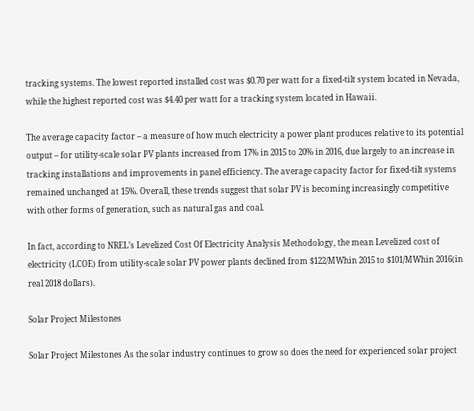tracking systems. The lowest reported installed cost was $0.70 per watt for a fixed-tilt system located in Nevada, while the highest reported cost was $4.40 per watt for a tracking system located in Hawaii.

The average capacity factor – a measure of how much electricity a power plant produces relative to its potential output – for utility-scale solar PV plants increased from 17% in 2015 to 20% in 2016, due largely to an increase in tracking installations and improvements in panel efficiency. The average capacity factor for fixed-tilt systems remained unchanged at 15%. Overall, these trends suggest that solar PV is becoming increasingly competitive with other forms of generation, such as natural gas and coal.

In fact, according to NREL’s Levelized Cost Of Electricity Analysis Methodology, the mean Levelized cost of electricity (LCOE) from utility-scale solar PV power plants declined from $122/MWhin 2015 to $101/MWhin 2016(in real 2018 dollars).

Solar Project Milestones

Solar Project Milestones As the solar industry continues to grow so does the need for experienced solar project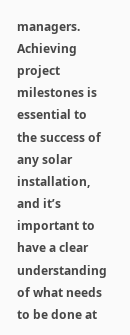managers. Achieving project milestones is essential to the success of any solar installation, and it’s important to have a clear understanding of what needs to be done at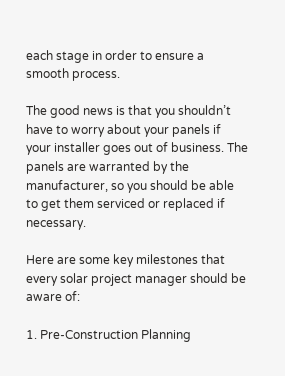each stage in order to ensure a smooth process.

The good news is that you shouldn’t have to worry about your panels if your installer goes out of business. The panels are warranted by the manufacturer, so you should be able to get them serviced or replaced if necessary.

Here are some key milestones that every solar project manager should be aware of:

1. Pre-Construction Planning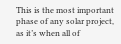This is the most important phase of any solar project, as it’s when all of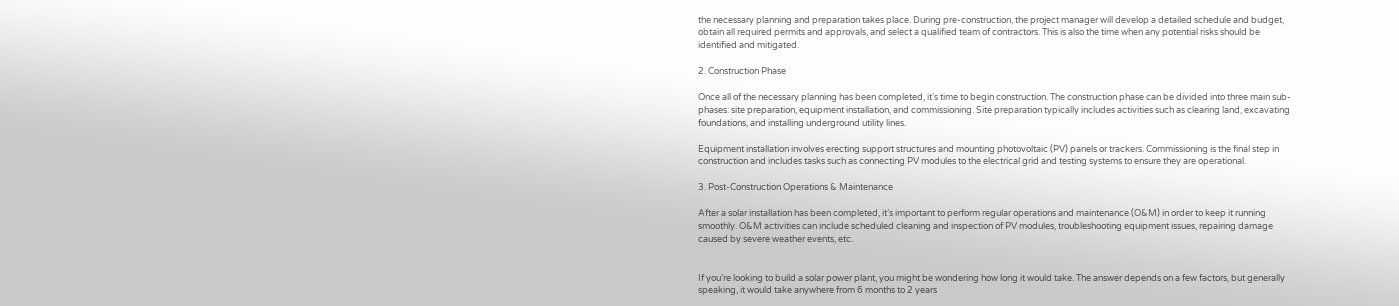the necessary planning and preparation takes place. During pre-construction, the project manager will develop a detailed schedule and budget, obtain all required permits and approvals, and select a qualified team of contractors. This is also the time when any potential risks should be identified and mitigated.

2. Construction Phase

Once all of the necessary planning has been completed, it’s time to begin construction. The construction phase can be divided into three main sub-phases: site preparation, equipment installation, and commissioning. Site preparation typically includes activities such as clearing land, excavating foundations, and installing underground utility lines.

Equipment installation involves erecting support structures and mounting photovoltaic (PV) panels or trackers. Commissioning is the final step in construction and includes tasks such as connecting PV modules to the electrical grid and testing systems to ensure they are operational.

3. Post-Construction Operations & Maintenance

After a solar installation has been completed, it’s important to perform regular operations and maintenance (O&M) in order to keep it running smoothly. O&M activities can include scheduled cleaning and inspection of PV modules, troubleshooting equipment issues, repairing damage caused by severe weather events, etc.


If you’re looking to build a solar power plant, you might be wondering how long it would take. The answer depends on a few factors, but generally speaking, it would take anywhere from 6 months to 2 years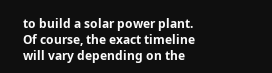to build a solar power plant. Of course, the exact timeline will vary depending on the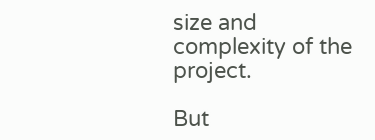size and complexity of the project.

But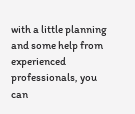with a little planning and some help from experienced professionals, you can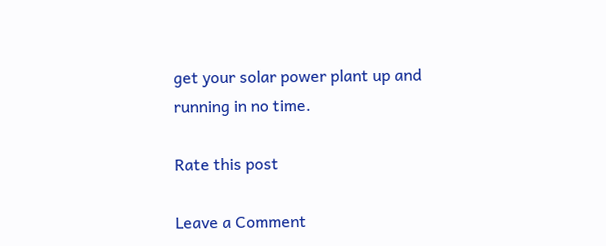get your solar power plant up and running in no time.

Rate this post

Leave a Comment